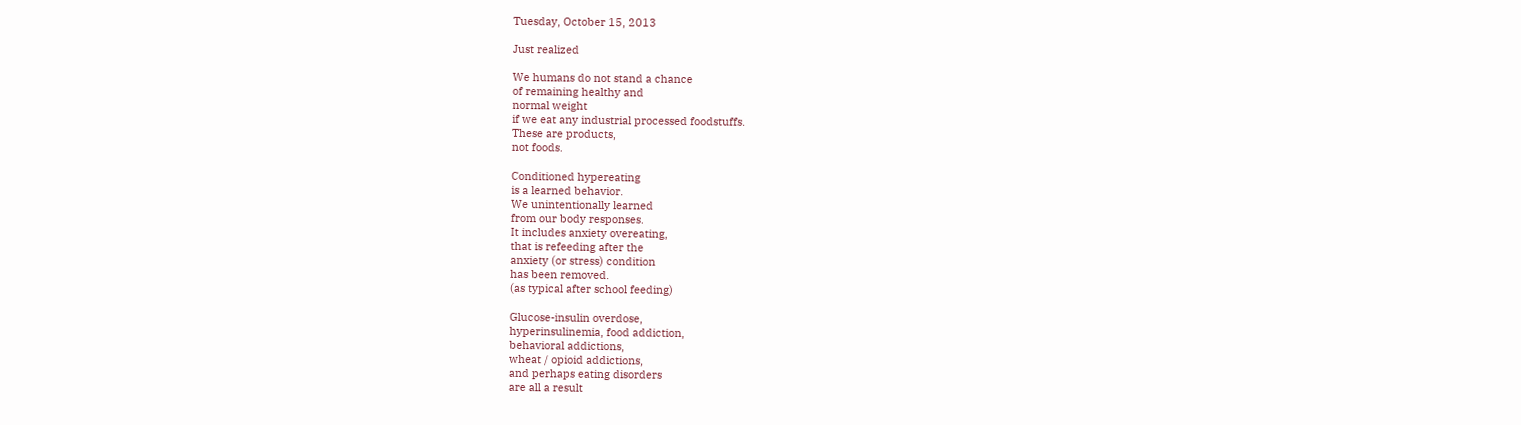Tuesday, October 15, 2013

Just realized

We humans do not stand a chance
of remaining healthy and
normal weight
if we eat any industrial processed foodstuffs.
These are products,
not foods.

Conditioned hypereating
is a learned behavior.
We unintentionally learned
from our body responses.
It includes anxiety overeating,
that is refeeding after the
anxiety (or stress) condition
has been removed.
(as typical after school feeding)

Glucose-insulin overdose,
hyperinsulinemia, food addiction,
behavioral addictions,
wheat / opioid addictions,
and perhaps eating disorders
are all a result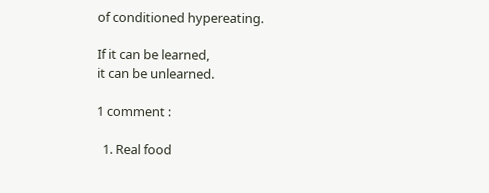of conditioned hypereating.

If it can be learned,
it can be unlearned.

1 comment :

  1. Real food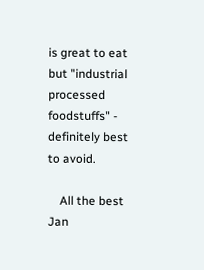is great to eat but "industrial processed foodstuffs" - definitely best to avoid.

    All the best Jan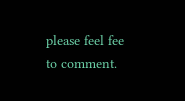please feel fee to comment.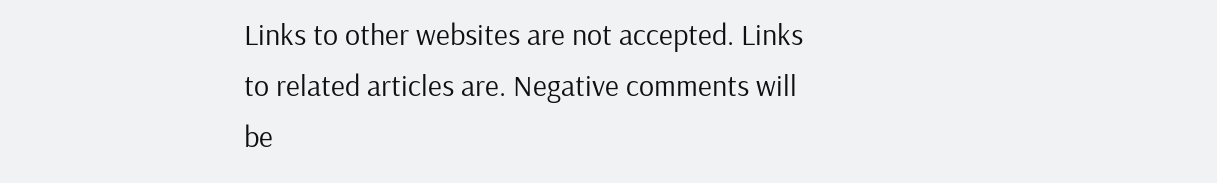Links to other websites are not accepted. Links to related articles are. Negative comments will be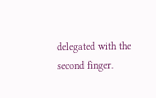delegated with the second finger.